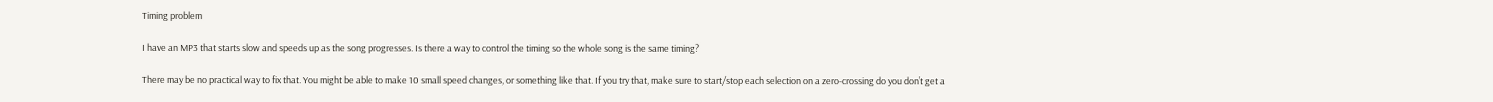Timing problem

I have an MP3 that starts slow and speeds up as the song progresses. Is there a way to control the timing so the whole song is the same timing?

There may be no practical way to fix that. You might be able to make 10 small speed changes, or something like that. If you try that, make sure to start/stop each selection on a zero-crossing do you don’t get a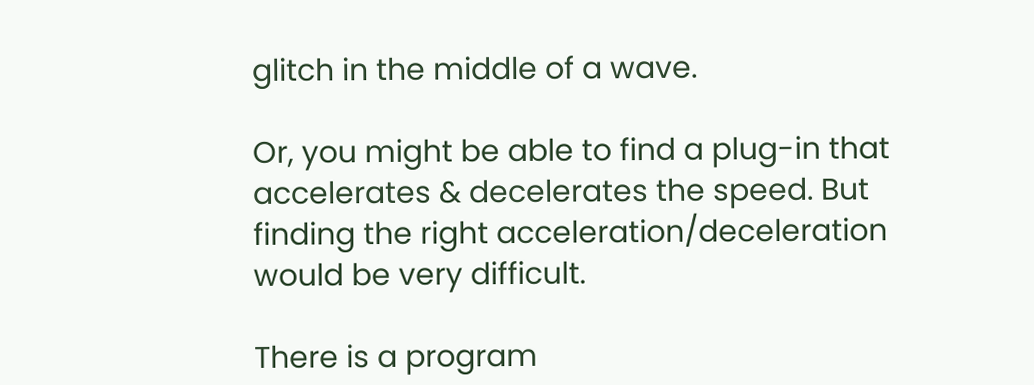glitch in the middle of a wave.

Or, you might be able to find a plug-in that accelerates & decelerates the speed. But finding the right acceleration/deceleration would be very difficult.

There is a program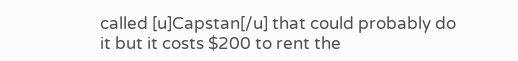called [u]Capstan[/u] that could probably do it but it costs $200 to rent the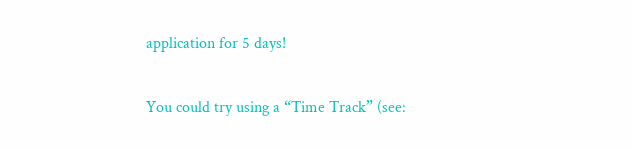application for 5 days!

You could try using a “Time Track” (see: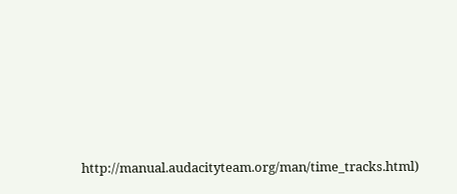http://manual.audacityteam.org/man/time_tracks.html)